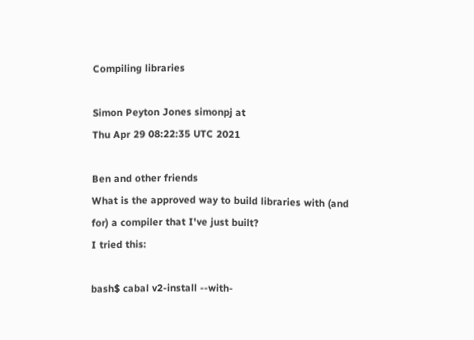Compiling libraries

Simon Peyton Jones simonpj at
Thu Apr 29 08:22:35 UTC 2021

Ben and other friends
What is the approved way to build libraries with (and for) a compiler that I've just built?
I tried this:

bash$ cabal v2-install --with-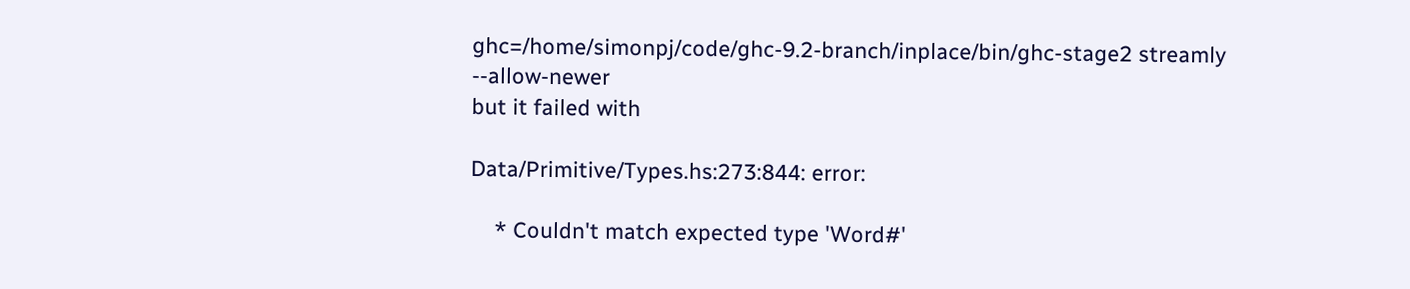ghc=/home/simonpj/code/ghc-9.2-branch/inplace/bin/ghc-stage2 streamly --allow-newer
but it failed with

Data/Primitive/Types.hs:273:844: error:

    * Couldn't match expected type 'Word#'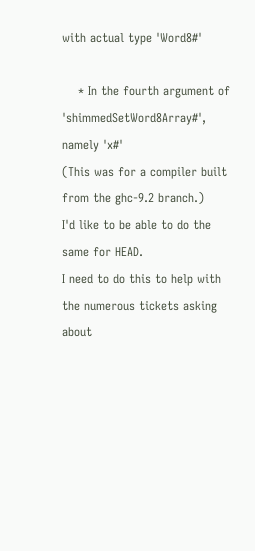with actual type 'Word8#'

    * In the fourth argument of 'shimmedSetWord8Array#', namely 'x#'
(This was for a compiler built from the ghc-9.2 branch.)
I'd like to be able to do the same for HEAD.
I need to do this to help with the numerous tickets asking about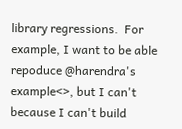library regressions.  For example, I want to be able repoduce @harendra's example<>, but I can't because I can't build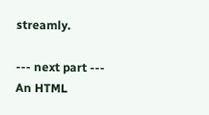streamly.

--- next part ---
An HTML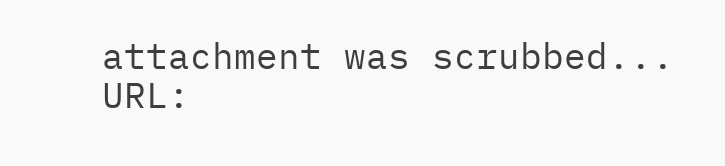attachment was scrubbed...
URL: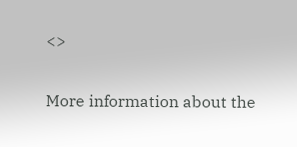<>

More information about the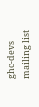ghc-devs mailing list